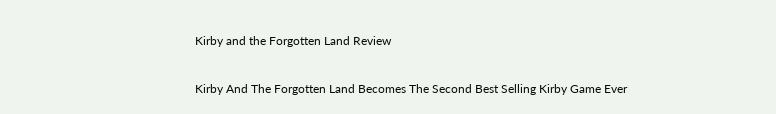Kirby and the Forgotten Land Review

Kirby And The Forgotten Land Becomes The Second Best Selling Kirby Game Ever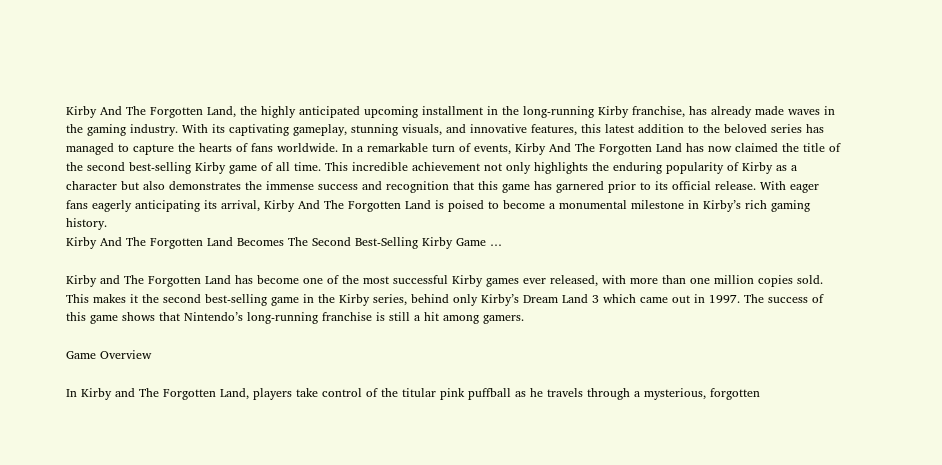Kirby And The Forgotten Land, the highly anticipated upcoming installment in the long-running Kirby franchise, has already made waves in the gaming industry. With its captivating gameplay, stunning visuals, and innovative features, this latest addition to the beloved series has managed to capture the hearts of fans worldwide. In a remarkable turn of events, Kirby And The Forgotten Land has now claimed the title of the second best-selling Kirby game of all time. This incredible achievement not only highlights the enduring popularity of Kirby as a character but also demonstrates the immense success and recognition that this game has garnered prior to its official release. With eager fans eagerly anticipating its arrival, Kirby And The Forgotten Land is poised to become a monumental milestone in Kirby’s rich gaming history.
Kirby And The Forgotten Land Becomes The Second Best-Selling Kirby Game …

Kirby and The Forgotten Land has become one of the most successful Kirby games ever released, with more than one million copies sold. This makes it the second best-selling game in the Kirby series, behind only Kirby’s Dream Land 3 which came out in 1997. The success of this game shows that Nintendo’s long-running franchise is still a hit among gamers.

Game Overview

In Kirby and The Forgotten Land, players take control of the titular pink puffball as he travels through a mysterious, forgotten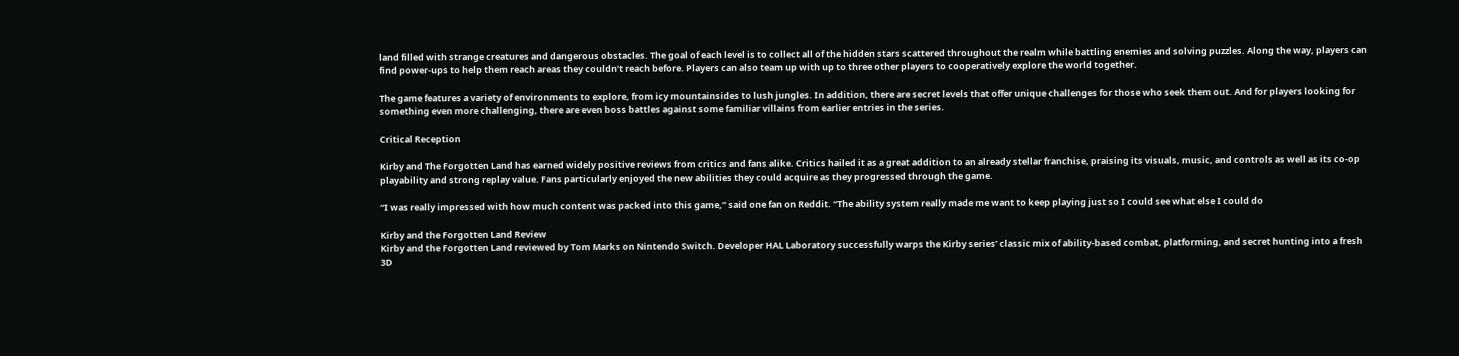land filled with strange creatures and dangerous obstacles. The goal of each level is to collect all of the hidden stars scattered throughout the realm while battling enemies and solving puzzles. Along the way, players can find power-ups to help them reach areas they couldn’t reach before. Players can also team up with up to three other players to cooperatively explore the world together.

The game features a variety of environments to explore, from icy mountainsides to lush jungles. In addition, there are secret levels that offer unique challenges for those who seek them out. And for players looking for something even more challenging, there are even boss battles against some familiar villains from earlier entries in the series.

Critical Reception

Kirby and The Forgotten Land has earned widely positive reviews from critics and fans alike. Critics hailed it as a great addition to an already stellar franchise, praising its visuals, music, and controls as well as its co-op playability and strong replay value. Fans particularly enjoyed the new abilities they could acquire as they progressed through the game.

“I was really impressed with how much content was packed into this game,” said one fan on Reddit. “The ability system really made me want to keep playing just so I could see what else I could do

Kirby and the Forgotten Land Review
Kirby and the Forgotten Land reviewed by Tom Marks on Nintendo Switch. Developer HAL Laboratory successfully warps the Kirby series’ classic mix of ability-based combat, platforming, and secret hunting into a fresh 3D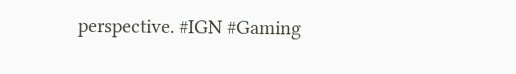perspective. #IGN #Gaming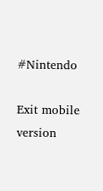#Nintendo

Exit mobile version